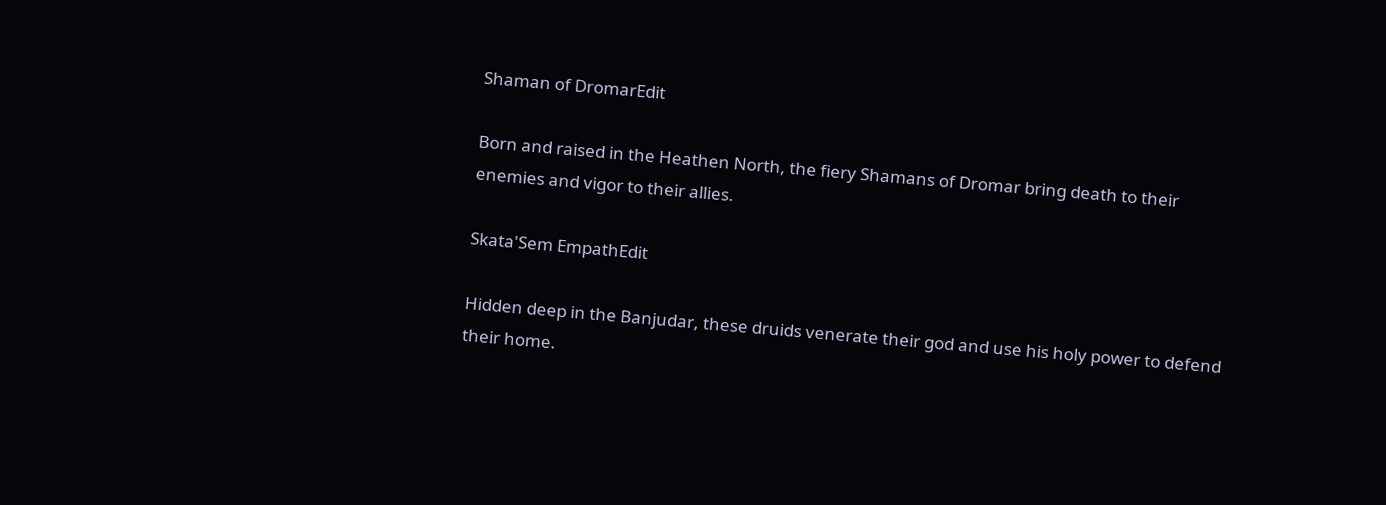Shaman of DromarEdit

Born and raised in the Heathen North, the fiery Shamans of Dromar bring death to their enemies and vigor to their allies.

Skata'Sem EmpathEdit

Hidden deep in the Banjudar, these druids venerate their god and use his holy power to defend their home.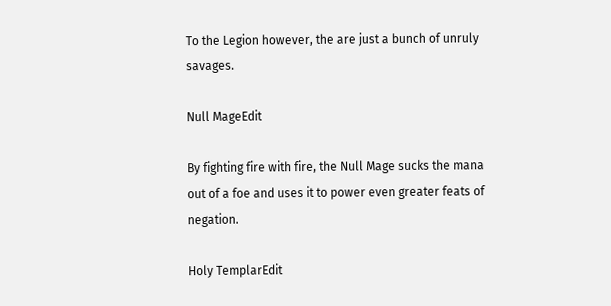To the Legion however, the are just a bunch of unruly savages.

Null MageEdit

By fighting fire with fire, the Null Mage sucks the mana out of a foe and uses it to power even greater feats of negation.

Holy TemplarEdit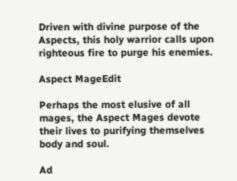Driven with divine purpose of the Aspects, this holy warrior calls upon righteous fire to purge his enemies.

Aspect MageEdit

Perhaps the most elusive of all mages, the Aspect Mages devote their lives to purifying themselves body and soul.

Ad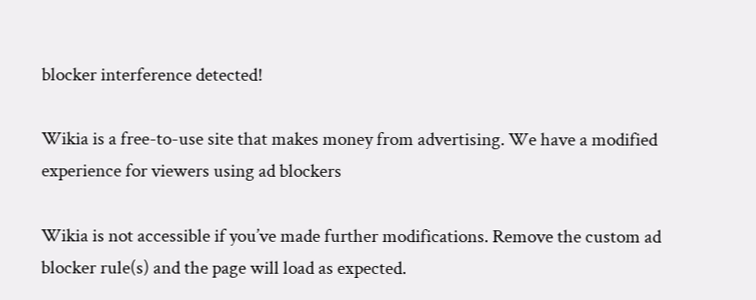blocker interference detected!

Wikia is a free-to-use site that makes money from advertising. We have a modified experience for viewers using ad blockers

Wikia is not accessible if you’ve made further modifications. Remove the custom ad blocker rule(s) and the page will load as expected.